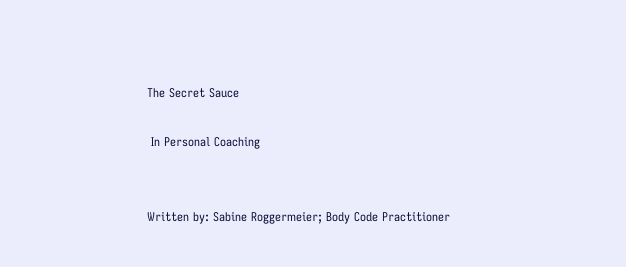The Secret Sauce

 In Personal Coaching


Written by: Sabine Roggermeier; Body Code Practitioner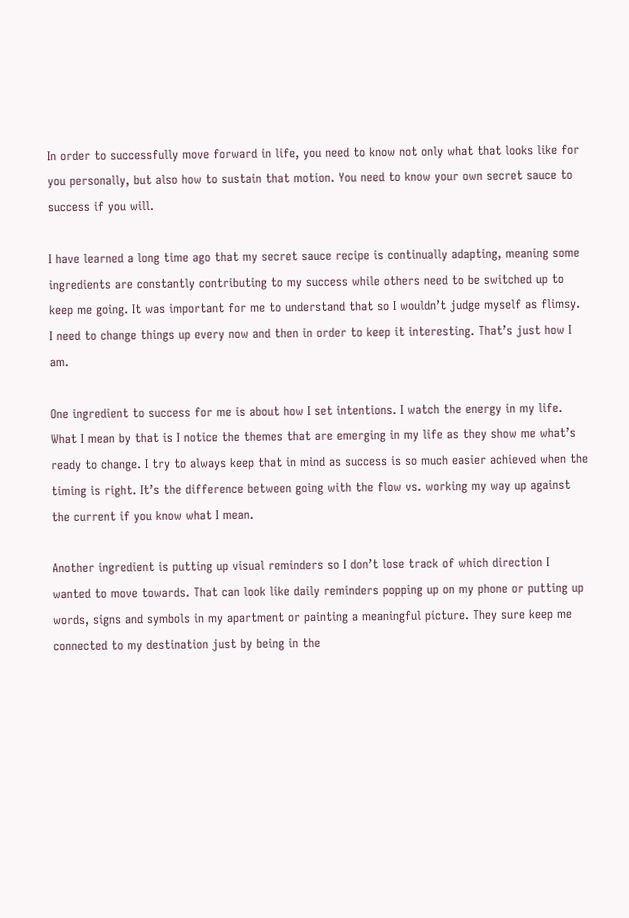In order to successfully move forward in life, you need to know not only what that looks like for you personally, but also how to sustain that motion. You need to know your own secret sauce to success if you will.

I have learned a long time ago that my secret sauce recipe is continually adapting, meaning some ingredients are constantly contributing to my success while others need to be switched up to keep me going. It was important for me to understand that so I wouldn’t judge myself as flimsy. I need to change things up every now and then in order to keep it interesting. That’s just how I am.

One ingredient to success for me is about how I set intentions. I watch the energy in my life. What I mean by that is I notice the themes that are emerging in my life as they show me what’s ready to change. I try to always keep that in mind as success is so much easier achieved when the timing is right. It’s the difference between going with the flow vs. working my way up against the current if you know what I mean.

Another ingredient is putting up visual reminders so I don’t lose track of which direction I wanted to move towards. That can look like daily reminders popping up on my phone or putting up words, signs and symbols in my apartment or painting a meaningful picture. They sure keep me connected to my destination just by being in the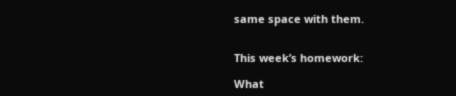same space with them.


This week’s homework:

What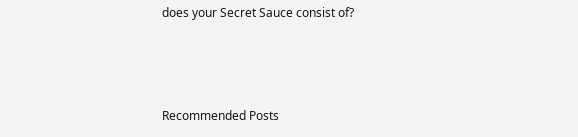does your Secret Sauce consist of?



Recommended Posts